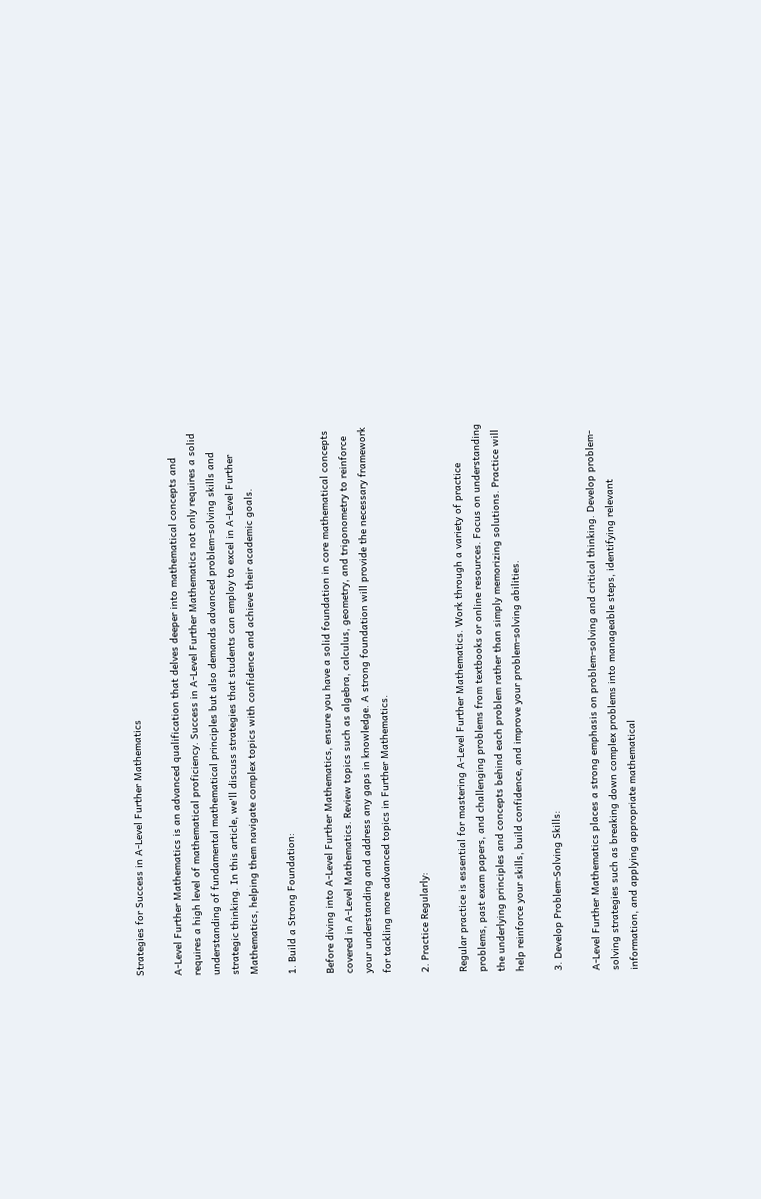Strategies for Success in A-Level Further Mathematics

A-Level Further Mathematics is an advanced qualification that delves deeper into mathematical concepts and requires a high level of mathematical proficiency. Success in A-Level Further Mathematics not only requires a solid understanding of fundamental mathematical principles but also demands advanced problem-solving skills and strategic thinking. In this article, we'll discuss strategies that students can employ to excel in A-Level Further Mathematics, helping them navigate complex topics with confidence and achieve their academic goals.

1. Build a Strong Foundation:

Before diving into A-Level Further Mathematics, ensure you have a solid foundation in core mathematical concepts covered in A-Level Mathematics. Review topics such as algebra, calculus, geometry, and trigonometry to reinforce your understanding and address any gaps in knowledge. A strong foundation will provide the necessary framework for tackling more advanced topics in Further Mathematics.

2. Practice Regularly:

Regular practice is essential for mastering A-Level Further Mathematics. Work through a variety of practice problems, past exam papers, and challenging problems from textbooks or online resources. Focus on understanding the underlying principles and concepts behind each problem rather than simply memorizing solutions. Practice will help reinforce your skills, build confidence, and improve your problem-solving abilities.

3. Develop Problem-Solving Skills:

A-Level Further Mathematics places a strong emphasis on problem-solving and critical thinking. Develop problem-solving strategies such as breaking down complex problems into manageable steps, identifying relevant information, and applying appropriate mathematical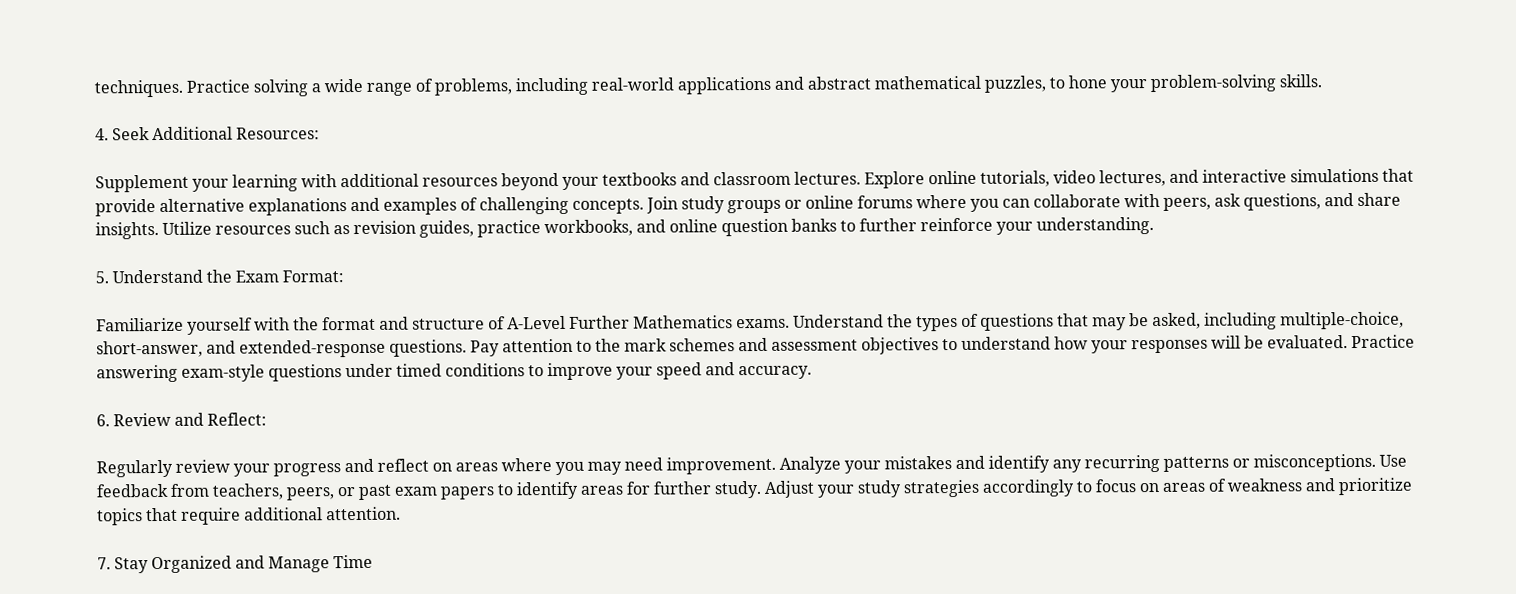techniques. Practice solving a wide range of problems, including real-world applications and abstract mathematical puzzles, to hone your problem-solving skills.

4. Seek Additional Resources:

Supplement your learning with additional resources beyond your textbooks and classroom lectures. Explore online tutorials, video lectures, and interactive simulations that provide alternative explanations and examples of challenging concepts. Join study groups or online forums where you can collaborate with peers, ask questions, and share insights. Utilize resources such as revision guides, practice workbooks, and online question banks to further reinforce your understanding.

5. Understand the Exam Format:

Familiarize yourself with the format and structure of A-Level Further Mathematics exams. Understand the types of questions that may be asked, including multiple-choice, short-answer, and extended-response questions. Pay attention to the mark schemes and assessment objectives to understand how your responses will be evaluated. Practice answering exam-style questions under timed conditions to improve your speed and accuracy.

6. Review and Reflect:

Regularly review your progress and reflect on areas where you may need improvement. Analyze your mistakes and identify any recurring patterns or misconceptions. Use feedback from teachers, peers, or past exam papers to identify areas for further study. Adjust your study strategies accordingly to focus on areas of weakness and prioritize topics that require additional attention.

7. Stay Organized and Manage Time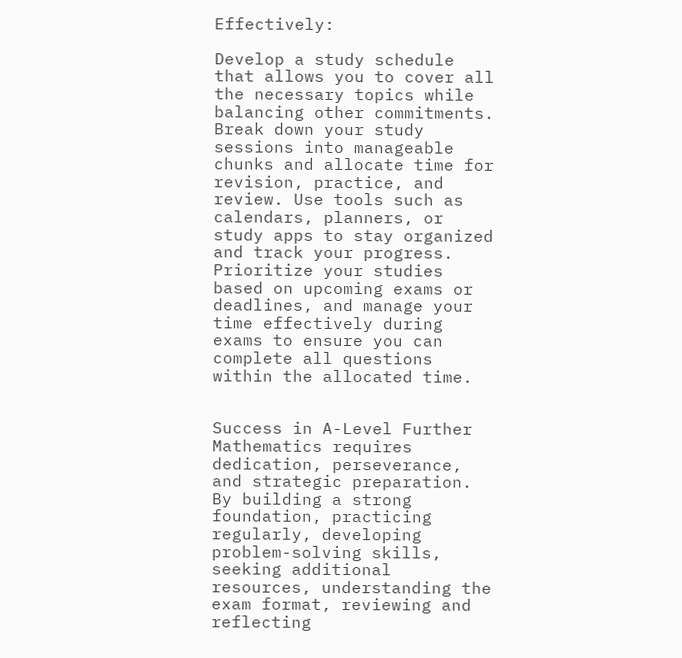Effectively:

Develop a study schedule that allows you to cover all the necessary topics while balancing other commitments. Break down your study sessions into manageable chunks and allocate time for revision, practice, and review. Use tools such as calendars, planners, or study apps to stay organized and track your progress. Prioritize your studies based on upcoming exams or deadlines, and manage your time effectively during exams to ensure you can complete all questions within the allocated time.


Success in A-Level Further Mathematics requires dedication, perseverance, and strategic preparation. By building a strong foundation, practicing regularly, developing problem-solving skills, seeking additional resources, understanding the exam format, reviewing and reflecting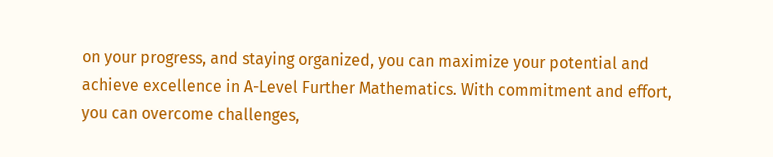on your progress, and staying organized, you can maximize your potential and achieve excellence in A-Level Further Mathematics. With commitment and effort, you can overcome challenges,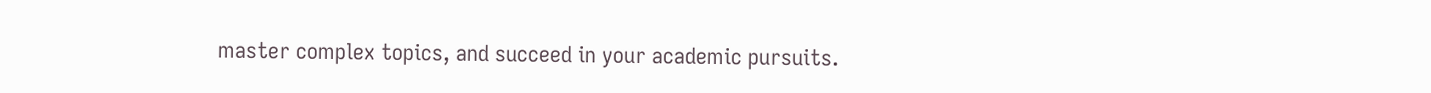master complex topics, and succeed in your academic pursuits.